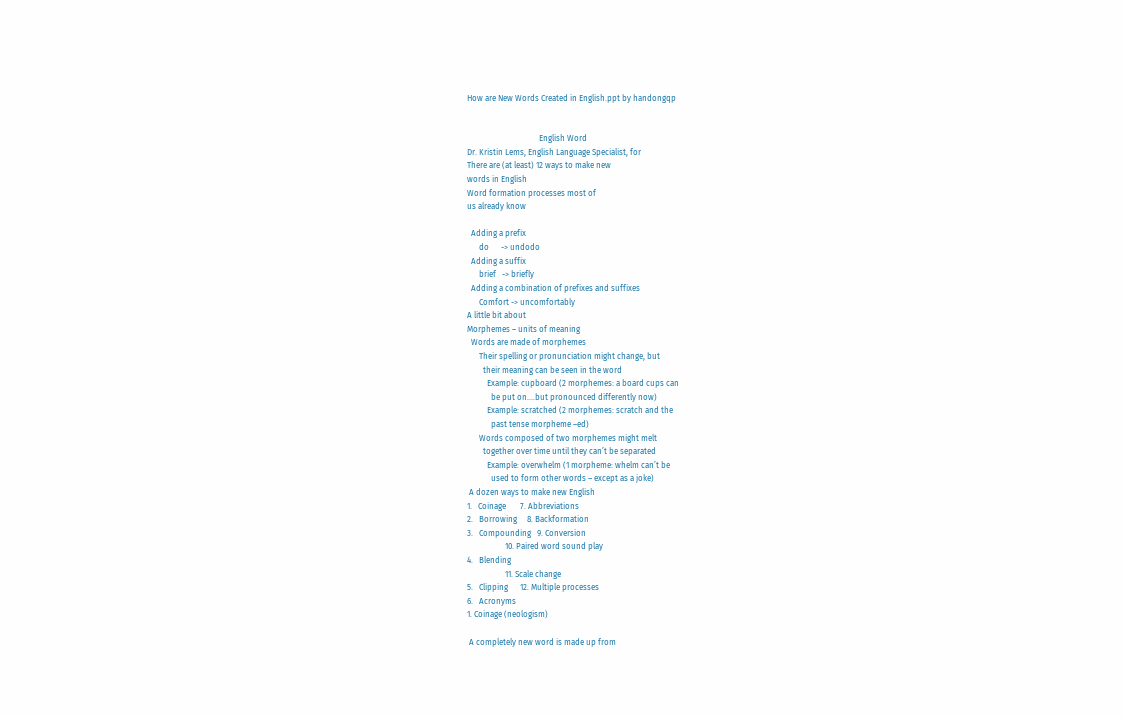How are New Words Created in English.ppt by handongqp


                                    English Word
Dr. Kristin Lems, English Language Specialist, for
There are (at least) 12 ways to make new
words in English
Word formation processes most of
us already know

  Adding a prefix
      do      -> undodo
  Adding a suffix
      brief   -> briefly
  Adding a combination of prefixes and suffixes
      Comfort -> uncomfortably
A little bit about
Morphemes – units of meaning
  Words are made of morphemes
      Their spelling or pronunciation might change, but
        their meaning can be seen in the word
          Example: cupboard (2 morphemes: a board cups can
            be put on….but pronounced differently now)
          Example: scratched (2 morphemes: scratch and the
            past tense morpheme –ed)
      Words composed of two morphemes might melt
        together over time until they can’t be separated
          Example: overwhelm (1 morpheme: whelm can’t be
            used to form other words – except as a joke)
 A dozen ways to make new English
1.   Coinage       7. Abbreviations
2.   Borrowing     8. Backformation
3.   Compounding   9. Conversion
                   10. Paired word sound play
4.   Blending
                   11. Scale change
5.   Clipping      12. Multiple processes
6.   Acronyms
1. Coinage (neologism)

 A completely new word is made up from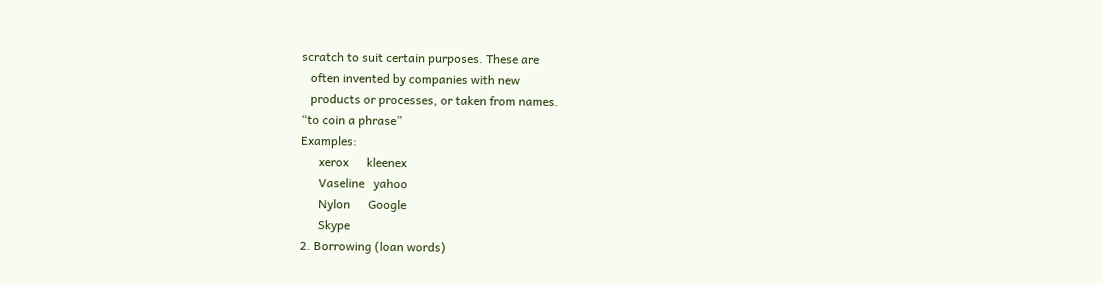scratch to suit certain purposes. These are
   often invented by companies with new
   products or processes, or taken from names.
“to coin a phrase”
Examples:
      xerox      kleenex
      Vaseline   yahoo
      Nylon      Google
      Skype
2. Borrowing (loan words)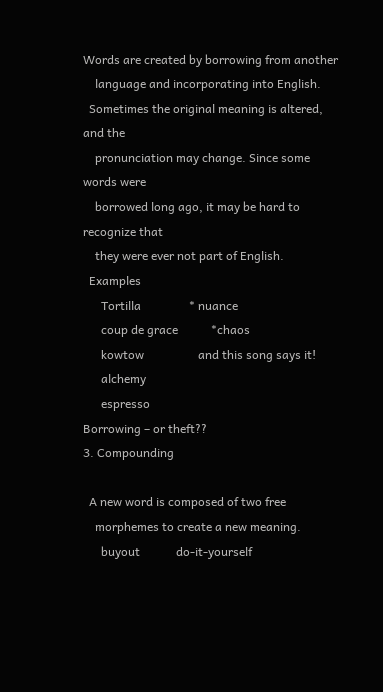Words are created by borrowing from another
    language and incorporating into English.
  Sometimes the original meaning is altered, and the
    pronunciation may change. Since some words were
    borrowed long ago, it may be hard to recognize that
    they were ever not part of English.
  Examples
      Tortilla                * nuance
      coup de grace           *chaos
      kowtow                  and this song says it!
      alchemy
      espresso
Borrowing – or theft??
3. Compounding

  A new word is composed of two free
    morphemes to create a new meaning.
      buyout            do-it-yourself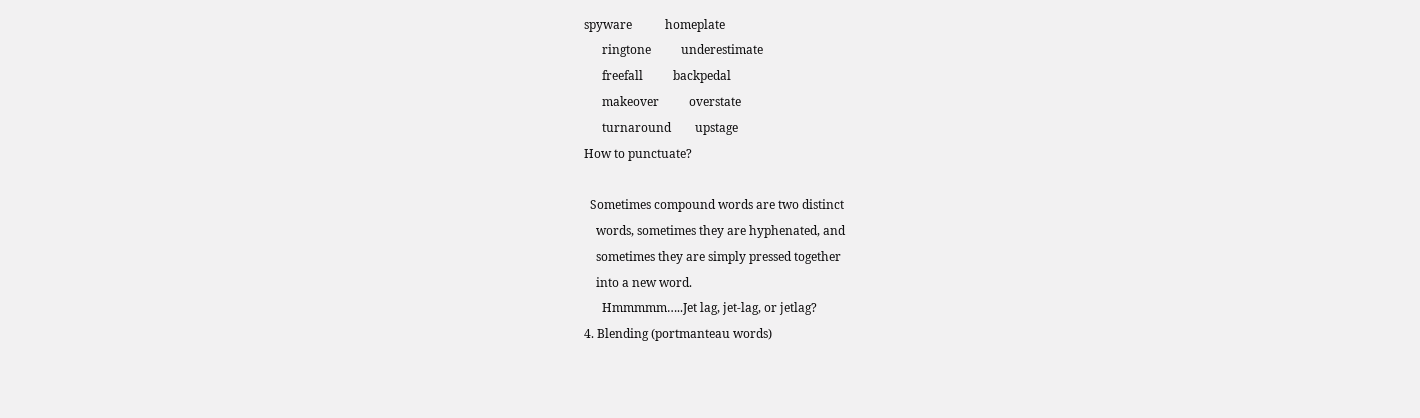spyware           homeplate
      ringtone          underestimate
      freefall          backpedal
      makeover          overstate
      turnaround        upstage
How to punctuate?

  Sometimes compound words are two distinct
    words, sometimes they are hyphenated, and
    sometimes they are simply pressed together
    into a new word.
      Hmmmmm…..Jet lag, jet-lag, or jetlag?
4. Blending (portmanteau words)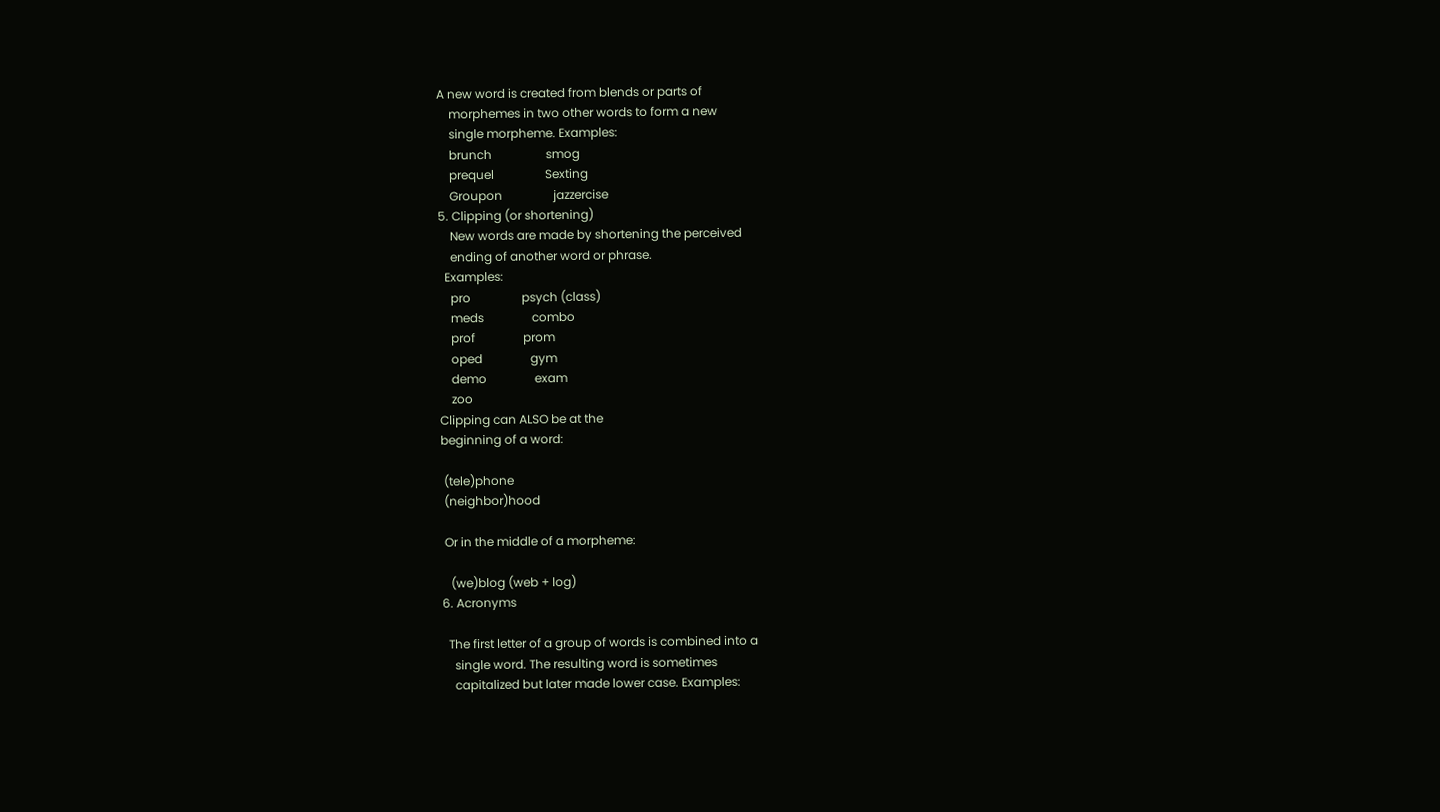A new word is created from blends or parts of
    morphemes in two other words to form a new
    single morpheme. Examples:
    brunch                  smog
    prequel                 Sexting
    Groupon                 jazzercise
5. Clipping (or shortening)
    New words are made by shortening the perceived
    ending of another word or phrase.
  Examples:
    pro                 psych (class)
    meds                combo
    prof                prom
    oped                gym
    demo                exam
    zoo
Clipping can ALSO be at the
beginning of a word:

 (tele)phone
 (neighbor)hood

 Or in the middle of a morpheme:

   (we)blog (web + log)
6. Acronyms

  The first letter of a group of words is combined into a
    single word. The resulting word is sometimes
    capitalized but later made lower case. Examples: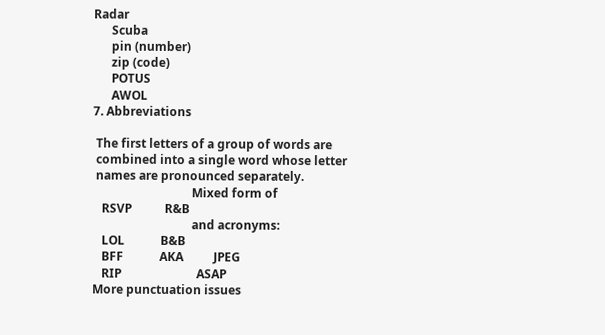Radar
      Scuba
      pin (number)
      zip (code)
      POTUS
      AWOL
7. Abbreviations

 The first letters of a group of words are
 combined into a single word whose letter
 names are pronounced separately.
                                 Mixed form of
   RSVP           R&B
                                 and acronyms:
   LOL            B&B
   BFF            AKA          JPEG
   RIP                         ASAP
More punctuation issues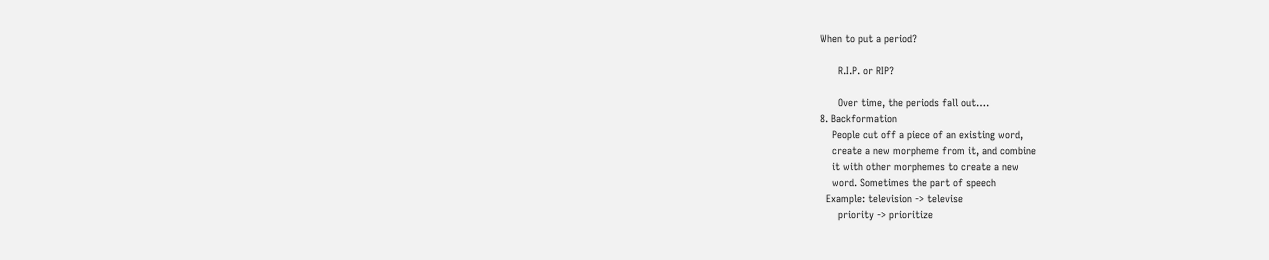When to put a period?

      R.I.P. or RIP?

      Over time, the periods fall out….
8. Backformation
    People cut off a piece of an existing word,
    create a new morpheme from it, and combine
    it with other morphemes to create a new
    word. Sometimes the part of speech
  Example: television -> televise
      priority -> prioritize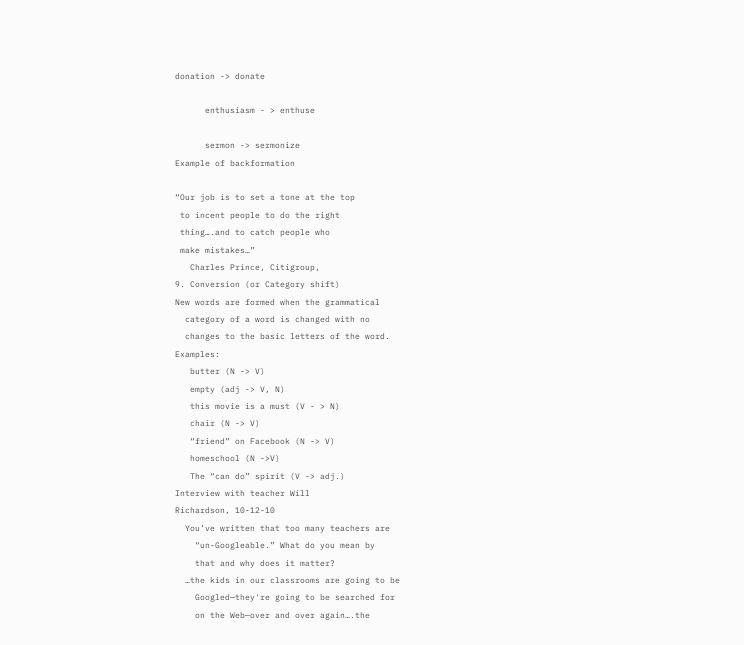donation -> donate

      enthusiasm - > enthuse

      sermon -> sermonize
Example of backformation

“Our job is to set a tone at the top
 to incent people to do the right
 thing….and to catch people who
 make mistakes…”
   Charles Prince, Citigroup,
9. Conversion (or Category shift)
New words are formed when the grammatical
  category of a word is changed with no
  changes to the basic letters of the word.
Examples:
   butter (N -> V)
   empty (adj -> V, N)
   this movie is a must (V - > N)
   chair (N -> V)
   “friend” on Facebook (N -> V)
   homeschool (N ->V)
   The “can do” spirit (V -> adj.)
Interview with teacher Will
Richardson, 10-12-10
  You’ve written that too many teachers are
    “un-Googleable.” What do you mean by
    that and why does it matter?
  …the kids in our classrooms are going to be
    Googled—they're going to be searched for
    on the Web—over and over again….the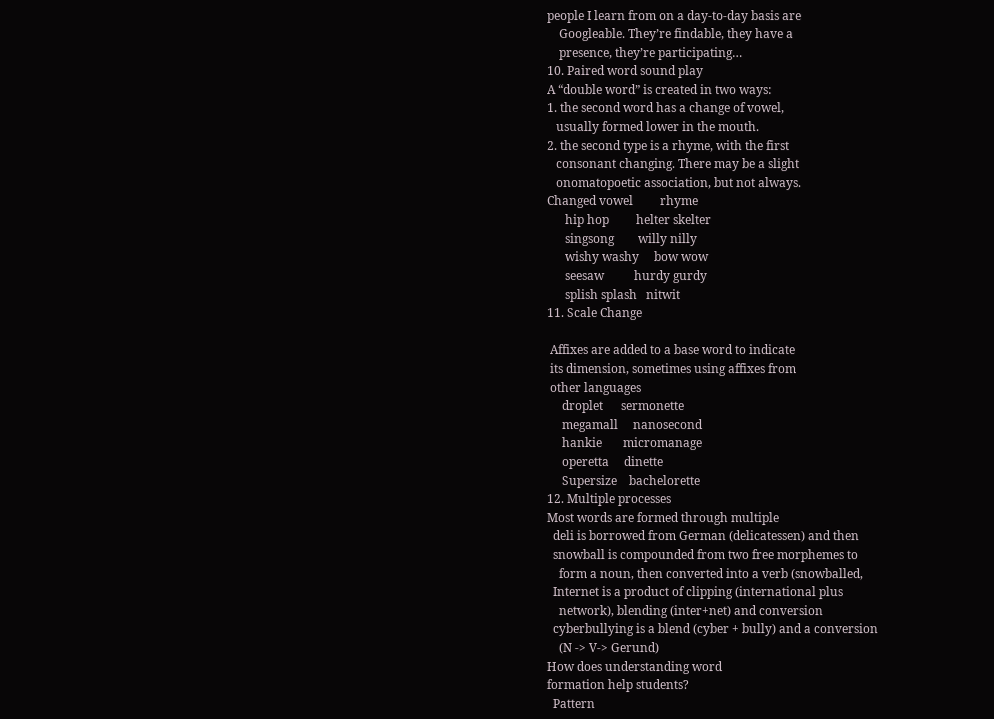people I learn from on a day-to-day basis are
    Googleable. They’re findable, they have a
    presence, they’re participating…
10. Paired word sound play
A “double word” is created in two ways:
1. the second word has a change of vowel,
   usually formed lower in the mouth.
2. the second type is a rhyme, with the first
   consonant changing. There may be a slight
   onomatopoetic association, but not always.
Changed vowel         rhyme
      hip hop         helter skelter
      singsong        willy nilly
      wishy washy     bow wow
      seesaw          hurdy gurdy
      splish splash   nitwit
11. Scale Change

 Affixes are added to a base word to indicate
 its dimension, sometimes using affixes from
 other languages
     droplet      sermonette
     megamall     nanosecond
     hankie       micromanage
     operetta     dinette
     Supersize    bachelorette
12. Multiple processes
Most words are formed through multiple
  deli is borrowed from German (delicatessen) and then
  snowball is compounded from two free morphemes to
    form a noun, then converted into a verb (snowballed,
  Internet is a product of clipping (international plus
    network), blending (inter+net) and conversion
  cyberbullying is a blend (cyber + bully) and a conversion
    (N -> V-> Gerund)
How does understanding word
formation help students?
  Pattern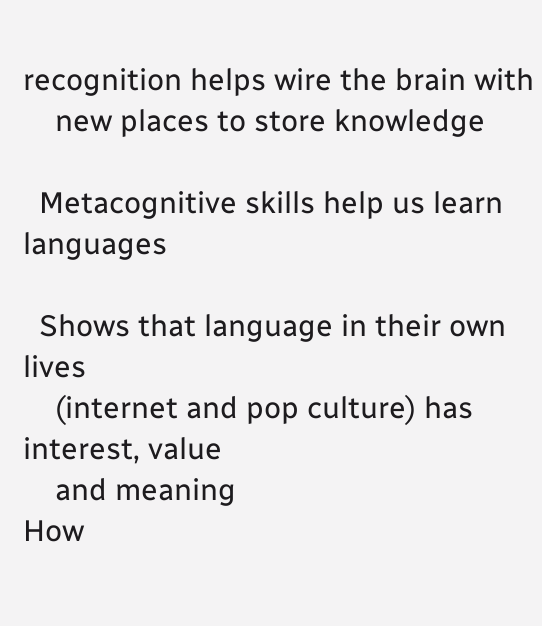recognition helps wire the brain with
    new places to store knowledge

  Metacognitive skills help us learn languages

  Shows that language in their own lives
    (internet and pop culture) has interest, value
    and meaning
How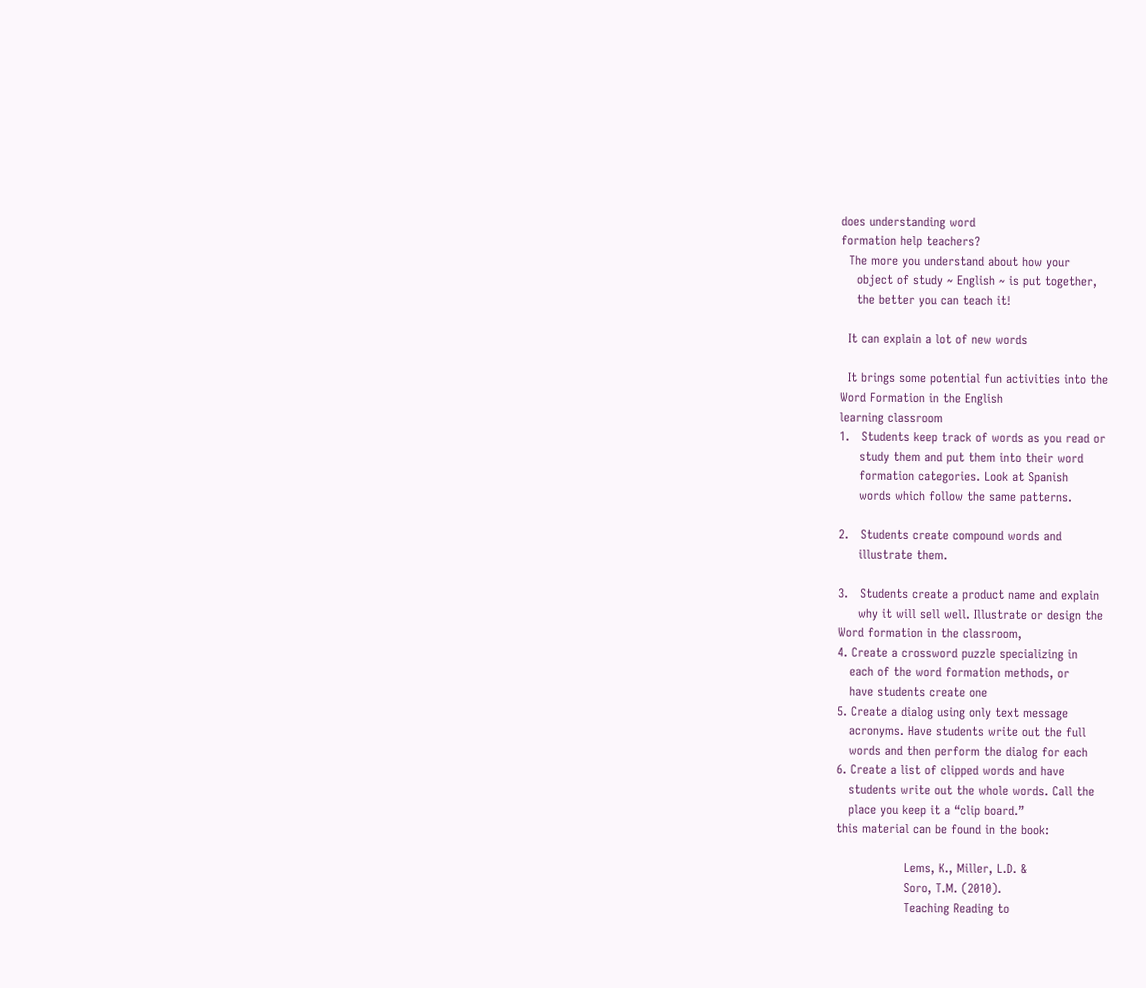does understanding word
formation help teachers?
  The more you understand about how your
    object of study ~ English ~ is put together,
    the better you can teach it!

  It can explain a lot of new words

  It brings some potential fun activities into the
Word Formation in the English
learning classroom
1.   Students keep track of words as you read or
     study them and put them into their word
     formation categories. Look at Spanish
     words which follow the same patterns.

2.   Students create compound words and
     illustrate them.

3.   Students create a product name and explain
     why it will sell well. Illustrate or design the
Word formation in the classroom,
4. Create a crossword puzzle specializing in
   each of the word formation methods, or
   have students create one
5. Create a dialog using only text message
   acronyms. Have students write out the full
   words and then perform the dialog for each
6. Create a list of clipped words and have
   students write out the whole words. Call the
   place you keep it a “clip board.”
this material can be found in the book:

                 Lems, K., Miller, L.D. &
                 Soro, T.M. (2010).
                 Teaching Reading to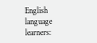English          language learners: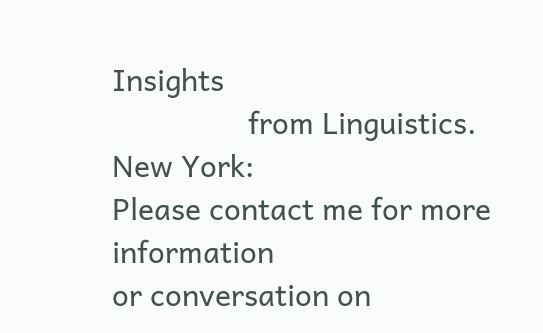Insights
                 from Linguistics. New York:
Please contact me for more information
or conversation on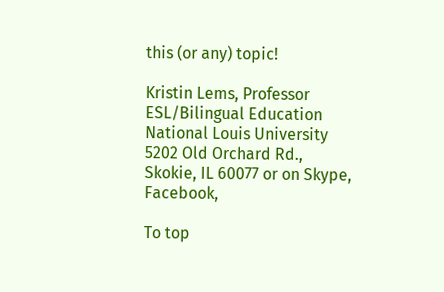this (or any) topic!

Kristin Lems, Professor
ESL/Bilingual Education
National Louis University
5202 Old Orchard Rd.,
Skokie, IL 60077 or on Skype, Facebook,

To top